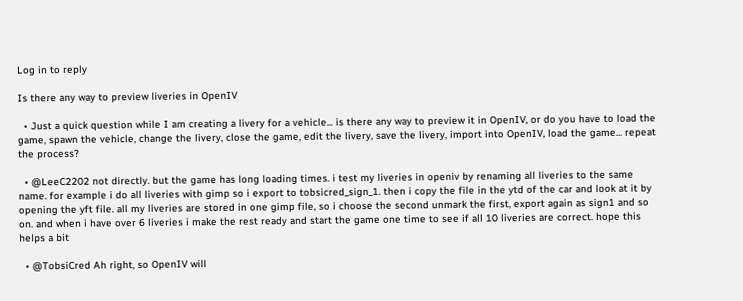Log in to reply

Is there any way to preview liveries in OpenIV

  • Just a quick question while I am creating a livery for a vehicle... is there any way to preview it in OpenIV, or do you have to load the game, spawn the vehicle, change the livery, close the game, edit the livery, save the livery, import into OpenIV, load the game... repeat the process?

  • @LeeC2202 not directly. but the game has long loading times. i test my liveries in openiv by renaming all liveries to the same name. for example i do all liveries with gimp so i export to tobsicred_sign_1. then i copy the file in the ytd of the car and look at it by opening the yft file. all my liveries are stored in one gimp file, so i choose the second unmark the first, export again as sign1 and so on. and when i have over 6 liveries i make the rest ready and start the game one time to see if all 10 liveries are correct. hope this helps a bit

  • @TobsiCred Ah right, so OpenIV will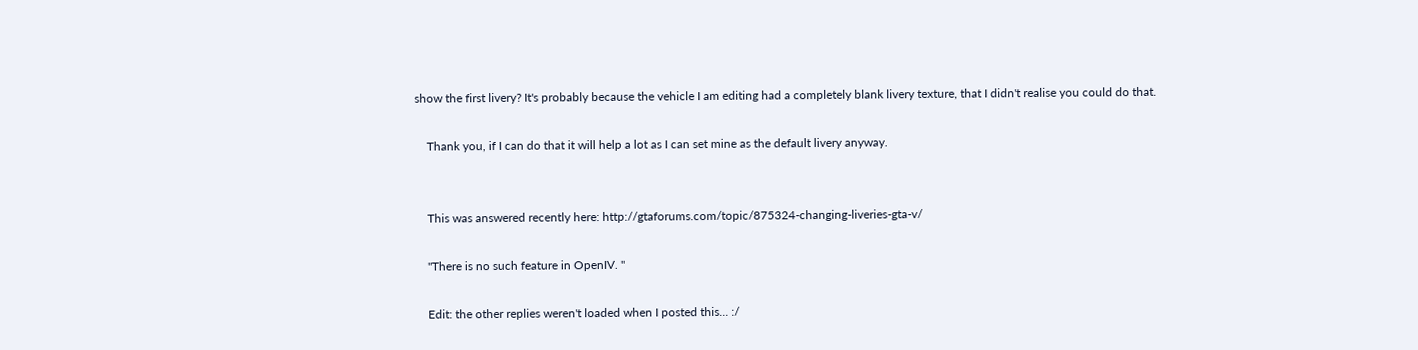show the first livery? It's probably because the vehicle I am editing had a completely blank livery texture, that I didn't realise you could do that.

    Thank you, if I can do that it will help a lot as I can set mine as the default livery anyway.


    This was answered recently here: http://gtaforums.com/topic/875324-changing-liveries-gta-v/

    "There is no such feature in OpenIV. "

    Edit: the other replies weren't loaded when I posted this... :/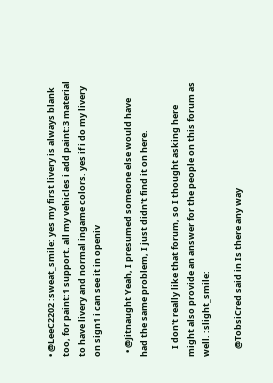• @LeeC2202 :sweat_smile: yes my first livery is always blank too, for paint:1 support. all my vehicles i add paint:3 material to have livery and normal ingame colors. yes if i do my livery on sign1 i can see it in openiv

  • @Jitnaught Yeah, I presumed someone else would have had the same problem, I just didn't find it on here.

    I don't really like that forum, so I thought asking here might also provide an answer for the people on this forum as well. :slight_smile:

    @TobsiCred said in Is there any way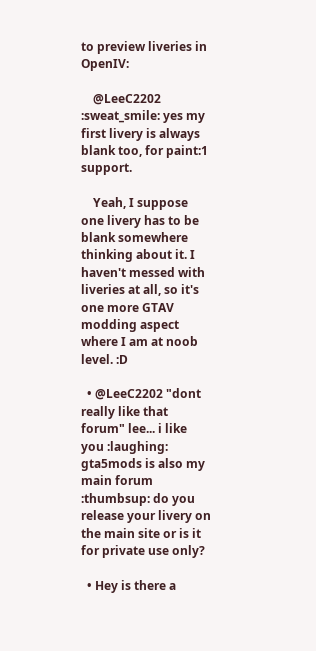to preview liveries in OpenIV:

    @LeeC2202 :sweat_smile: yes my first livery is always blank too, for paint:1 support.

    Yeah, I suppose one livery has to be blank somewhere thinking about it. I haven't messed with liveries at all, so it's one more GTAV modding aspect where I am at noob level. :D

  • @LeeC2202 "dont really like that forum" lee... i like you :laughing: gta5mods is also my main forum :thumbsup: do you release your livery on the main site or is it for private use only?

  • Hey is there a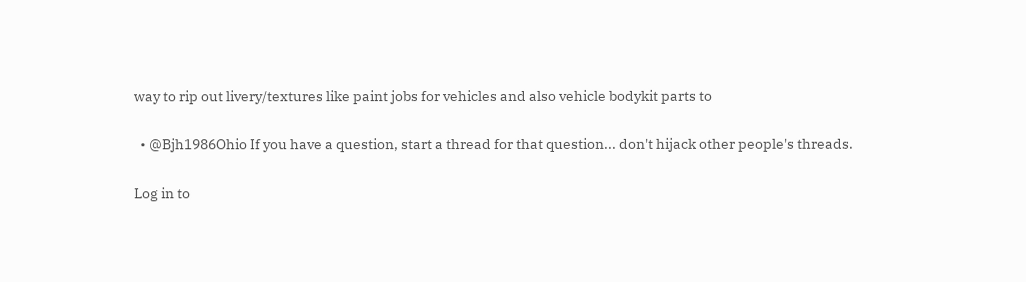way to rip out livery/textures like paint jobs for vehicles and also vehicle bodykit parts to

  • @Bjh1986Ohio If you have a question, start a thread for that question... don't hijack other people's threads.

Log in to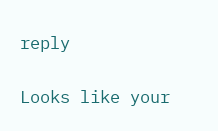reply

Looks like your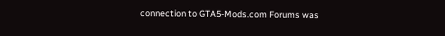connection to GTA5-Mods.com Forums was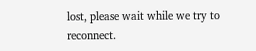lost, please wait while we try to reconnect.